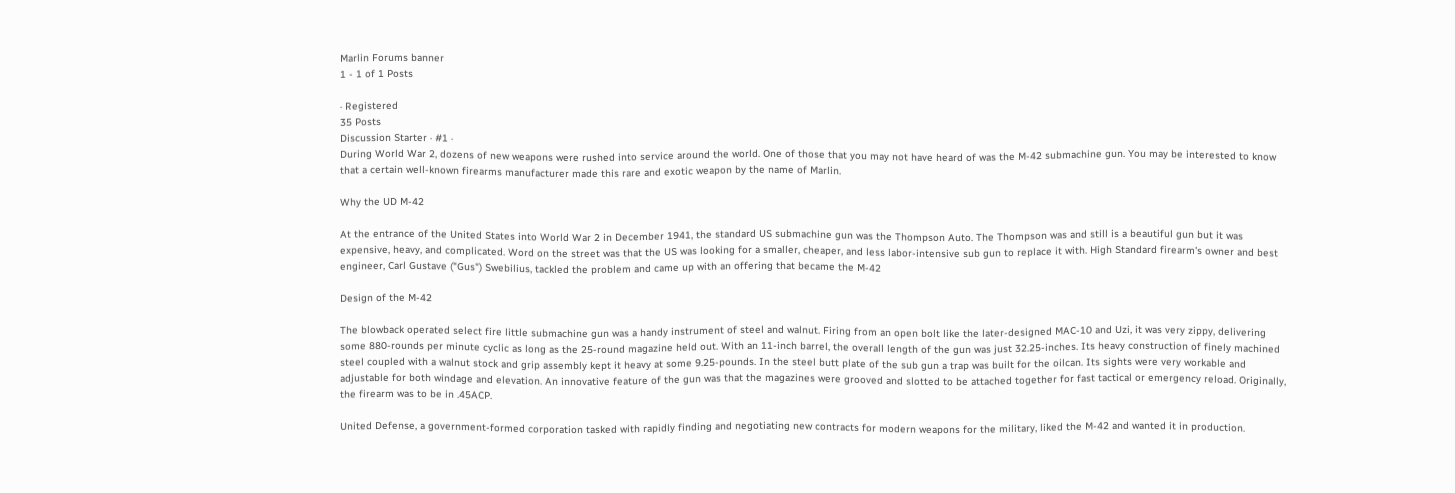Marlin Forums banner
1 - 1 of 1 Posts

· Registered
35 Posts
Discussion Starter · #1 ·
During World War 2, dozens of new weapons were rushed into service around the world. One of those that you may not have heard of was the M-42 submachine gun. You may be interested to know that a certain well-known firearms manufacturer made this rare and exotic weapon by the name of Marlin.

Why the UD M-42

At the entrance of the United States into World War 2 in December 1941, the standard US submachine gun was the Thompson Auto. The Thompson was and still is a beautiful gun but it was expensive, heavy, and complicated. Word on the street was that the US was looking for a smaller, cheaper, and less labor-intensive sub gun to replace it with. High Standard firearm's owner and best engineer, Carl Gustave ("Gus") Swebilius, tackled the problem and came up with an offering that became the M-42

Design of the M-42

The blowback operated select fire little submachine gun was a handy instrument of steel and walnut. Firing from an open bolt like the later-designed MAC-10 and Uzi, it was very zippy, delivering some 880-rounds per minute cyclic as long as the 25-round magazine held out. With an 11-inch barrel, the overall length of the gun was just 32.25-inches. Its heavy construction of finely machined steel coupled with a walnut stock and grip assembly kept it heavy at some 9.25-pounds. In the steel butt plate of the sub gun a trap was built for the oilcan. Its sights were very workable and adjustable for both windage and elevation. An innovative feature of the gun was that the magazines were grooved and slotted to be attached together for fast tactical or emergency reload. Originally, the firearm was to be in .45ACP.

United Defense, a government-formed corporation tasked with rapidly finding and negotiating new contracts for modern weapons for the military, liked the M-42 and wanted it in production.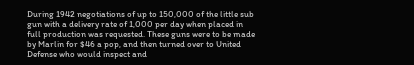During 1942 negotiations of up to 150,000 of the little sub gun with a delivery rate of 1,000 per day when placed in full production was requested. These guns were to be made by Marlin for $46 a pop, and then turned over to United Defense who would inspect and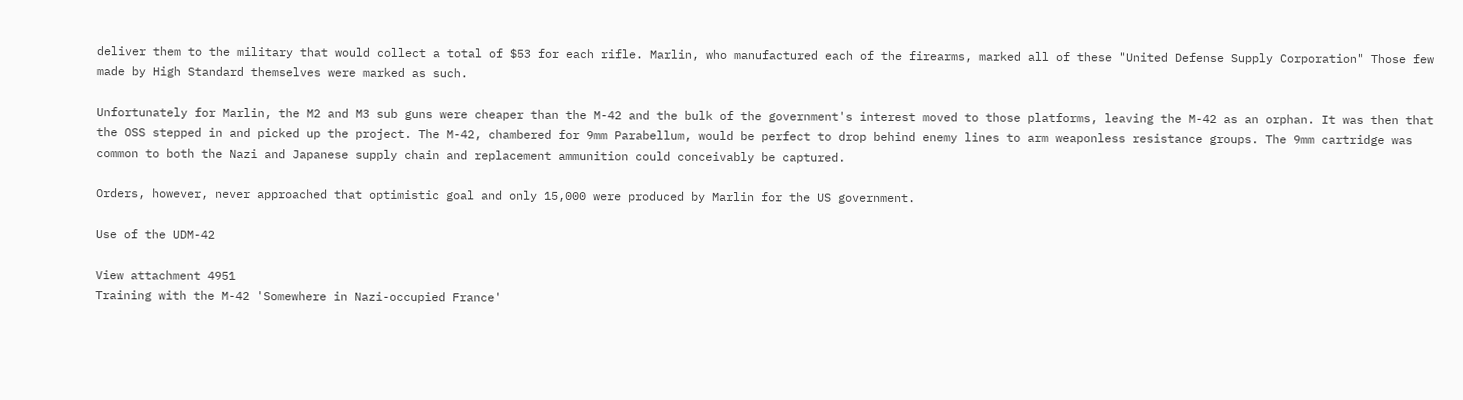deliver them to the military that would collect a total of $53 for each rifle. Marlin, who manufactured each of the firearms, marked all of these "United Defense Supply Corporation" Those few made by High Standard themselves were marked as such.

Unfortunately for Marlin, the M2 and M3 sub guns were cheaper than the M-42 and the bulk of the government's interest moved to those platforms, leaving the M-42 as an orphan. It was then that the OSS stepped in and picked up the project. The M-42, chambered for 9mm Parabellum, would be perfect to drop behind enemy lines to arm weaponless resistance groups. The 9mm cartridge was common to both the Nazi and Japanese supply chain and replacement ammunition could conceivably be captured.

Orders, however, never approached that optimistic goal and only 15,000 were produced by Marlin for the US government.

Use of the UDM-42

View attachment 4951
Training with the M-42 'Somewhere in Nazi-occupied France'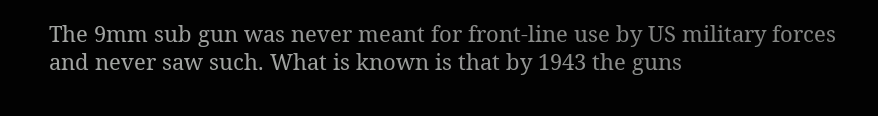The 9mm sub gun was never meant for front-line use by US military forces and never saw such. What is known is that by 1943 the guns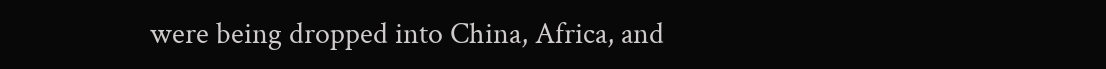were being dropped into China, Africa, and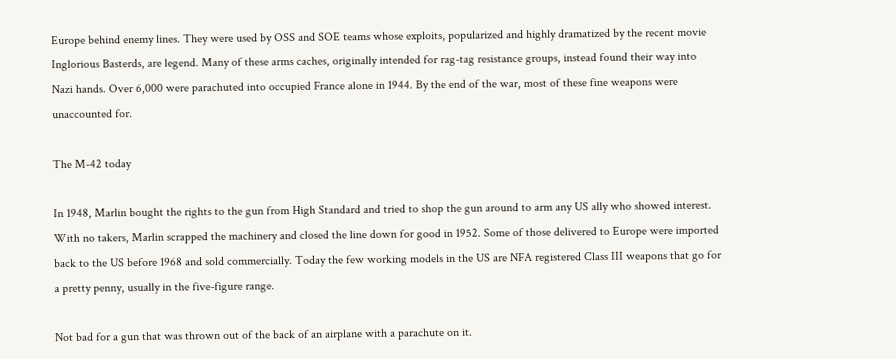Europe behind enemy lines. They were used by OSS and SOE teams whose exploits, popularized and highly dramatized by the recent movie Inglorious Basterds, are legend. Many of these arms caches, originally intended for rag-tag resistance groups, instead found their way into Nazi hands. Over 6,000 were parachuted into occupied France alone in 1944. By the end of the war, most of these fine weapons were unaccounted for.

The M-42 today

In 1948, Marlin bought the rights to the gun from High Standard and tried to shop the gun around to arm any US ally who showed interest. With no takers, Marlin scrapped the machinery and closed the line down for good in 1952. Some of those delivered to Europe were imported back to the US before 1968 and sold commercially. Today the few working models in the US are NFA registered Class III weapons that go for a pretty penny, usually in the five-figure range.

Not bad for a gun that was thrown out of the back of an airplane with a parachute on it.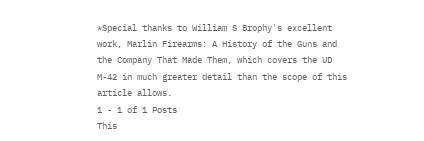*Special thanks to William S Brophy's excellent work, Marlin Firearms: A History of the Guns and the Company That Made Them, which covers the UD M-42 in much greater detail than the scope of this article allows.
1 - 1 of 1 Posts
This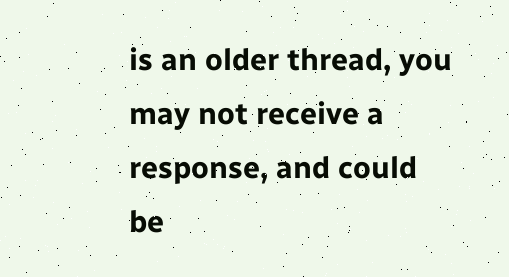is an older thread, you may not receive a response, and could be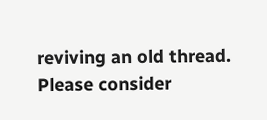reviving an old thread. Please consider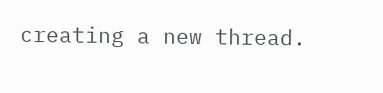creating a new thread.